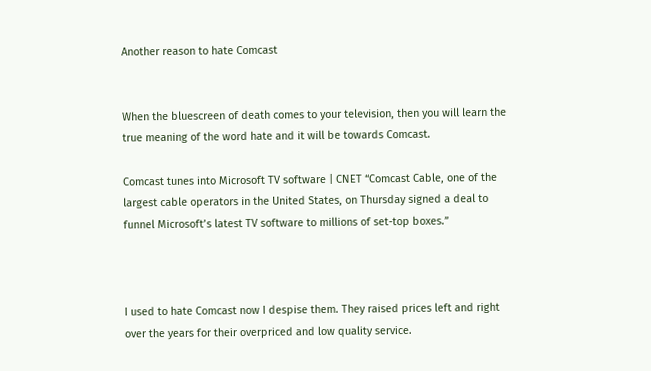Another reason to hate Comcast


When the bluescreen of death comes to your television, then you will learn the true meaning of the word hate and it will be towards Comcast.

Comcast tunes into Microsoft TV software | CNET “Comcast Cable, one of the largest cable operators in the United States, on Thursday signed a deal to funnel Microsoft’s latest TV software to millions of set-top boxes.”



I used to hate Comcast now I despise them. They raised prices left and right over the years for their overpriced and low quality service.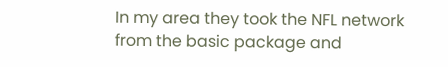In my area they took the NFL network from the basic package and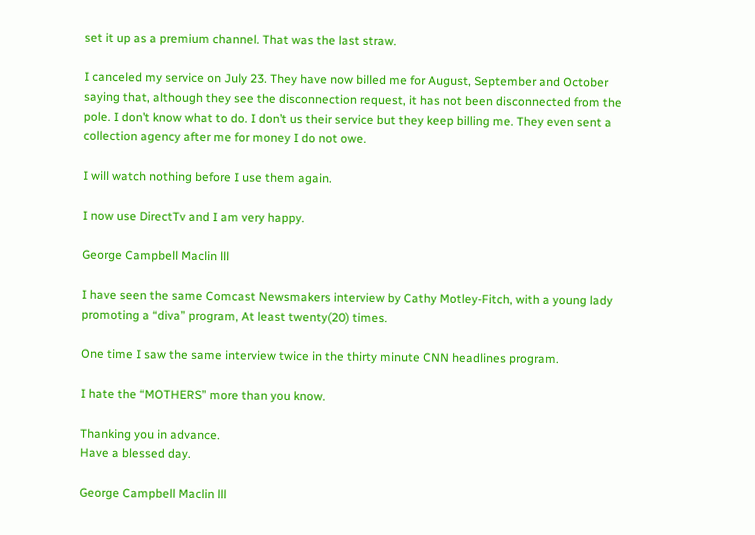set it up as a premium channel. That was the last straw.

I canceled my service on July 23. They have now billed me for August, September and October saying that, although they see the disconnection request, it has not been disconnected from the pole. I don’t know what to do. I don’t us their service but they keep billing me. They even sent a collection agency after me for money I do not owe.

I will watch nothing before I use them again.

I now use DirectTv and I am very happy.

George Campbell Maclin lll

I have seen the same Comcast Newsmakers interview by Cathy Motley-Fitch, with a young lady promoting a “diva” program, At least twenty(20) times.

One time I saw the same interview twice in the thirty minute CNN headlines program.

I hate the “MOTHERS” more than you know.

Thanking you in advance.
Have a blessed day.

George Campbell Maclin lll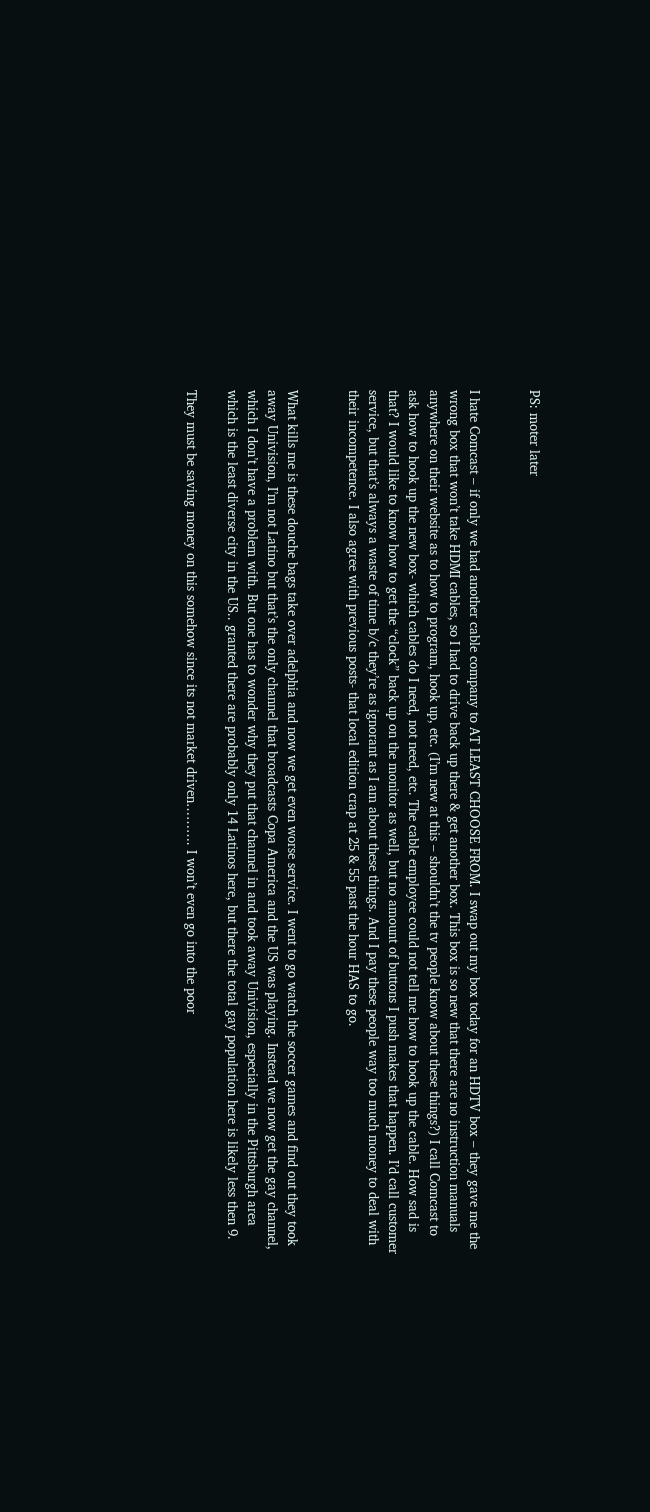PS: moter later


I hate Comcast – if only we had another cable company to AT LEAST CHOOSE FROM. I swap out my box today for an HDTV box – they gave me the wrong box that won’t take HDMI cables, so I had to drive back up there & get another box. This box is so new that there are no instruction manuals anywhere on their website as to how to program, hook up, etc. (I’m new at this – shouldn’t the tv people know about these things?) I call Comcast to ask how to hook up the new box- which cables do I need, not need, etc. The cable employee could not tell me how to hook up the cable. How sad is that? I would like to know how to get the “clock” back up on the monitor as well, but no amount of buttons I push makes that happen. I’d call customer service, but that’s always a waste of time b/c they’re as ignorant as I am about these things. And I pay these people way too much money to deal with their incompetence. I also agree with previous posts- that local edition crap at 25 & 55 past the hour HAS to go.


What kills me is these douche bags take over adelphia and now we get even worse service. I went to go watch the soccer games and find out they took away Univision, I’m not Latino but that’s the only channel that broadcasts Copa America and the US was playing. Instead we now get the gay channel, which I don’t have a problem with. But one has to wonder why they put that channel in and took away Univision, especially in the Pittsburgh area which is the least diverse city in the US.. granted there are probably only 14 Latinos here, but there the total gay population here is likely less then 9.

They must be saving money on this somehow since its not market driven………. I won’t even go into the poor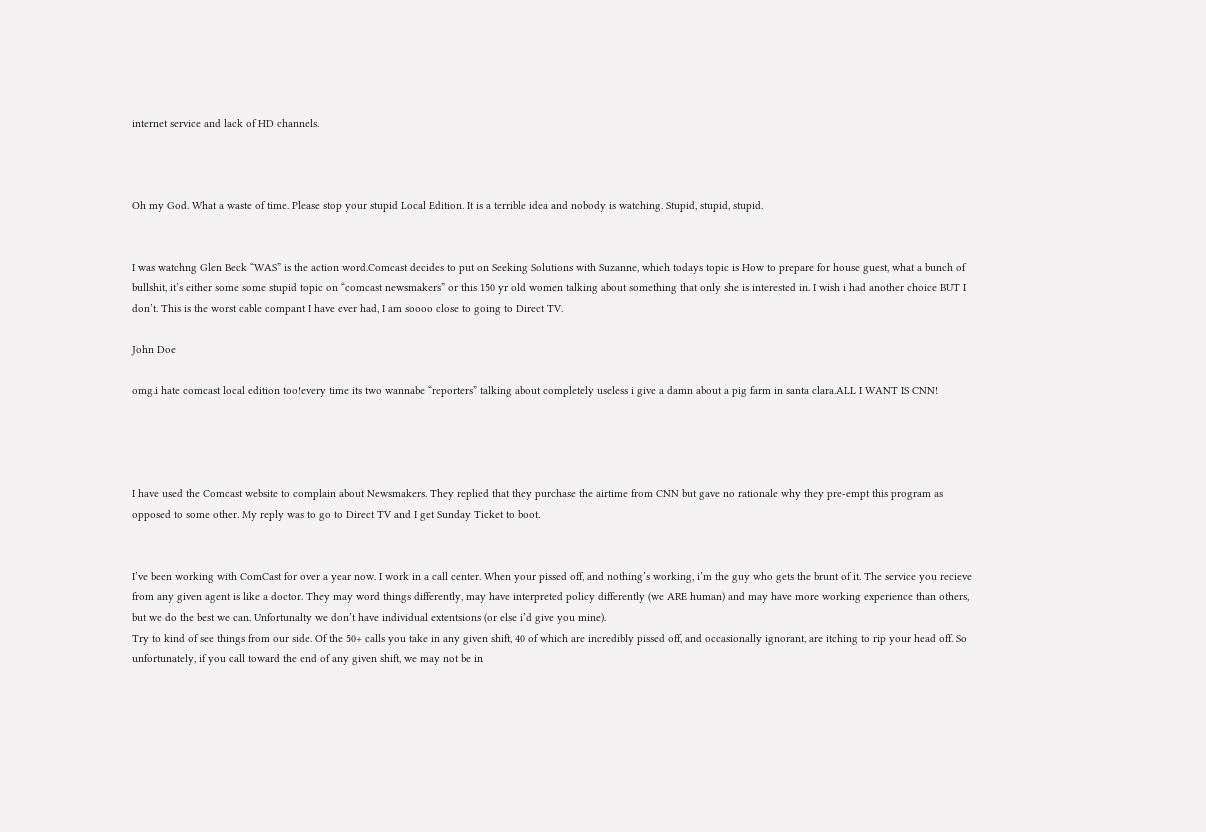internet service and lack of HD channels.



Oh my God. What a waste of time. Please stop your stupid Local Edition. It is a terrible idea and nobody is watching. Stupid, stupid, stupid.


I was watchng Glen Beck “WAS” is the action word.Comcast decides to put on Seeking Solutions with Suzanne, which todays topic is How to prepare for house guest, what a bunch of bullshit, it’s either some some stupid topic on “comcast newsmakers” or this 150 yr old women talking about something that only she is interested in. I wish i had another choice BUT I don’t. This is the worst cable compant I have ever had, I am soooo close to going to Direct TV.

John Doe

omg.i hate comcast local edition too!every time its two wannabe “reporters” talking about completely useless i give a damn about a pig farm in santa clara.ALL I WANT IS CNN!




I have used the Comcast website to complain about Newsmakers. They replied that they purchase the airtime from CNN but gave no rationale why they pre-empt this program as opposed to some other. My reply was to go to Direct TV and I get Sunday Ticket to boot.


I’ve been working with ComCast for over a year now. I work in a call center. When your pissed off, and nothing’s working, i’m the guy who gets the brunt of it. The service you recieve from any given agent is like a doctor. They may word things differently, may have interpreted policy differently (we ARE human) and may have more working experience than others, but we do the best we can. Unfortunalty we don’t have individual extentsions (or else i’d give you mine).
Try to kind of see things from our side. Of the 50+ calls you take in any given shift, 40 of which are incredibly pissed off, and occasionally ignorant, are itching to rip your head off. So unfortunately, if you call toward the end of any given shift, we may not be in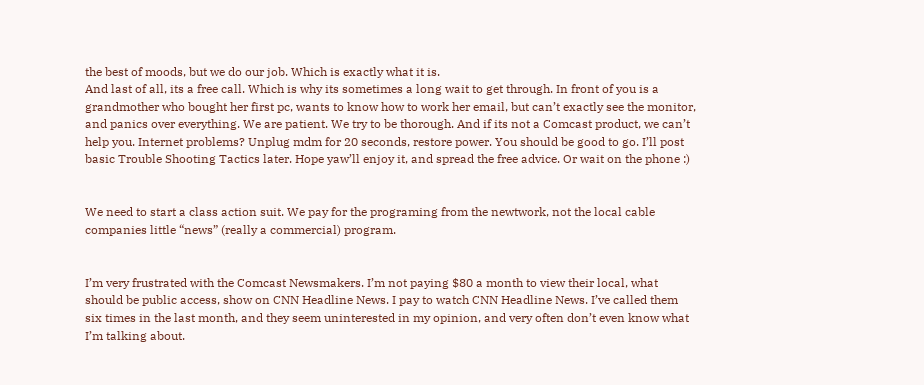the best of moods, but we do our job. Which is exactly what it is.
And last of all, its a free call. Which is why its sometimes a long wait to get through. In front of you is a grandmother who bought her first pc, wants to know how to work her email, but can’t exactly see the monitor, and panics over everything. We are patient. We try to be thorough. And if its not a Comcast product, we can’t help you. Internet problems? Unplug mdm for 20 seconds, restore power. You should be good to go. I’ll post basic Trouble Shooting Tactics later. Hope yaw’ll enjoy it, and spread the free advice. Or wait on the phone :)


We need to start a class action suit. We pay for the programing from the newtwork, not the local cable companies little “news” (really a commercial) program.


I’m very frustrated with the Comcast Newsmakers. I’m not paying $80 a month to view their local, what should be public access, show on CNN Headline News. I pay to watch CNN Headline News. I’ve called them six times in the last month, and they seem uninterested in my opinion, and very often don’t even know what I’m talking about.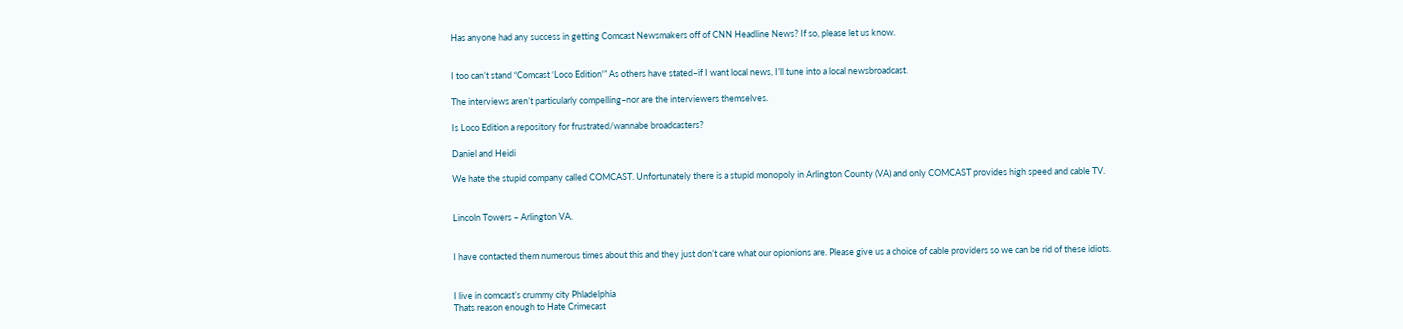Has anyone had any success in getting Comcast Newsmakers off of CNN Headline News? If so, please let us know.


I too can’t stand “Comcast ‘Loco Edition'” As others have stated–if I want local news, I’ll tune into a local newsbroadcast.

The interviews aren’t particularly compelling–nor are the interviewers themselves.

Is Loco Edition a repository for frustrated/wannabe broadcasters?

Daniel and Heidi

We hate the stupid company called COMCAST. Unfortunately there is a stupid monopoly in Arlington County (VA) and only COMCAST provides high speed and cable TV.


Lincoln Towers – Arlington VA.


I have contacted them numerous times about this and they just don’t care what our opionions are. Please give us a choice of cable providers so we can be rid of these idiots.


I live in comcast’s crummy city Phladelphia
Thats reason enough to Hate Crimecast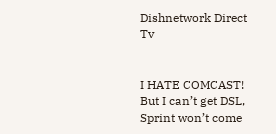Dishnetwork Direct Tv


I HATE COMCAST! But I can’t get DSL, Sprint won’t come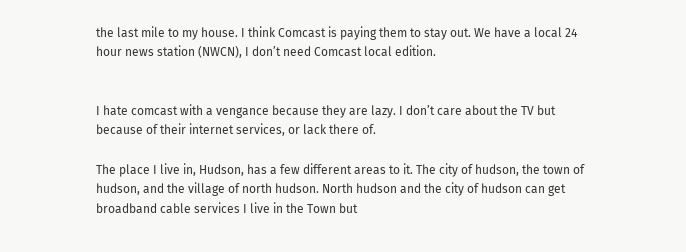the last mile to my house. I think Comcast is paying them to stay out. We have a local 24 hour news station (NWCN), I don’t need Comcast local edition.


I hate comcast with a vengance because they are lazy. I don’t care about the TV but because of their internet services, or lack there of.

The place I live in, Hudson, has a few different areas to it. The city of hudson, the town of hudson, and the village of north hudson. North hudson and the city of hudson can get broadband cable services I live in the Town but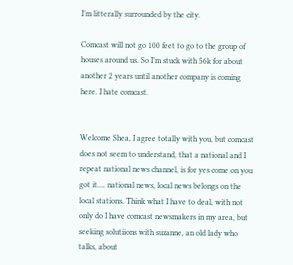I’m litterally surrounded by the city.

Comcast will not go 100 feet to go to the group of houses around us. So I’m stuck with 56k for about another 2 years until another company is coming here. I hate comcast.


Welcome Shea, I agree totally with you, but comcast does not seem to understand, that a national and I repeat national news channel, is for yes come on you got it…. national news, local news belongs on the local stations. Think what I have to deal, with not only do I have comcast newsmakers in my area, but seeking solutiions with suzanne, an old lady who talks, about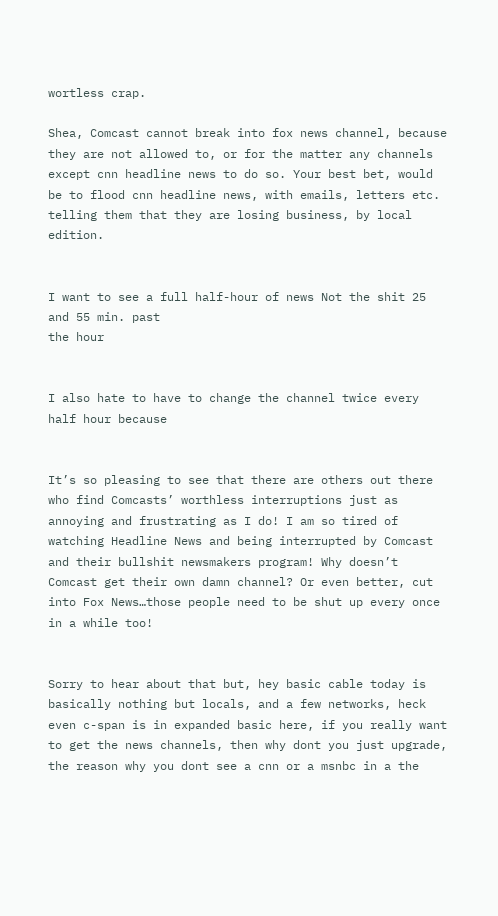wortless crap.

Shea, Comcast cannot break into fox news channel, because they are not allowed to, or for the matter any channels except cnn headline news to do so. Your best bet, would be to flood cnn headline news, with emails, letters etc. telling them that they are losing business, by local edition.


I want to see a full half-hour of news Not the shit 25 and 55 min. past
the hour


I also hate to have to change the channel twice every half hour because


It’s so pleasing to see that there are others out there who find Comcasts’ worthless interruptions just as annoying and frustrating as I do! I am so tired of watching Headline News and being interrupted by Comcast and their bullshit newsmakers program! Why doesn’t Comcast get their own damn channel? Or even better, cut into Fox News…those people need to be shut up every once in a while too!


Sorry to hear about that but, hey basic cable today is basically nothing but locals, and a few networks, heck even c-span is in expanded basic here, if you really want to get the news channels, then why dont you just upgrade, the reason why you dont see a cnn or a msnbc in a the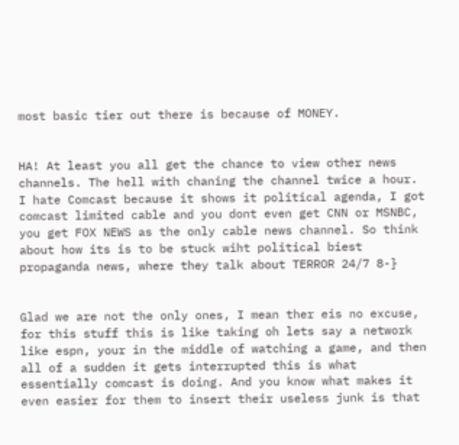most basic tier out there is because of MONEY.


HA! At least you all get the chance to view other news channels. The hell with chaning the channel twice a hour. I hate Comcast because it shows it political agenda, I got comcast limited cable and you dont even get CNN or MSNBC, you get FOX NEWS as the only cable news channel. So think about how its is to be stuck wiht political biest propaganda news, where they talk about TERROR 24/7 8-}


Glad we are not the only ones, I mean ther eis no excuse, for this stuff this is like taking oh lets say a network like espn, your in the middle of watching a game, and then all of a sudden it gets interrupted this is what essentially comcast is doing. And you know what makes it even easier for them to insert their useless junk is that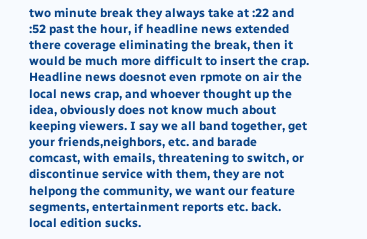two minute break they always take at :22 and :52 past the hour, if headline news extended there coverage eliminating the break, then it would be much more difficult to insert the crap. Headline news doesnot even rpmote on air the local news crap, and whoever thought up the idea, obviously does not know much about keeping viewers. I say we all band together, get your friends,neighbors, etc. and barade comcast, with emails, threatening to switch, or discontinue service with them, they are not helpong the community, we want our feature segments, entertainment reports etc. back. local edition sucks.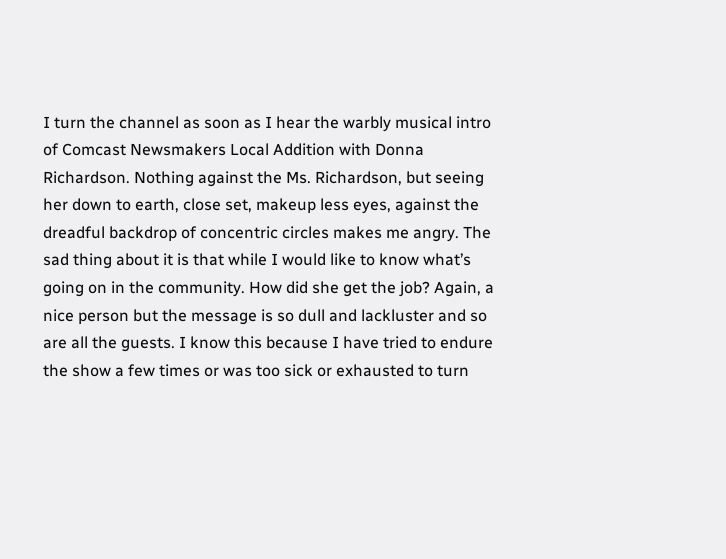I turn the channel as soon as I hear the warbly musical intro of Comcast Newsmakers Local Addition with Donna Richardson. Nothing against the Ms. Richardson, but seeing her down to earth, close set, makeup less eyes, against the dreadful backdrop of concentric circles makes me angry. The sad thing about it is that while I would like to know what’s going on in the community. How did she get the job? Again, a nice person but the message is so dull and lackluster and so are all the guests. I know this because I have tried to endure the show a few times or was too sick or exhausted to turn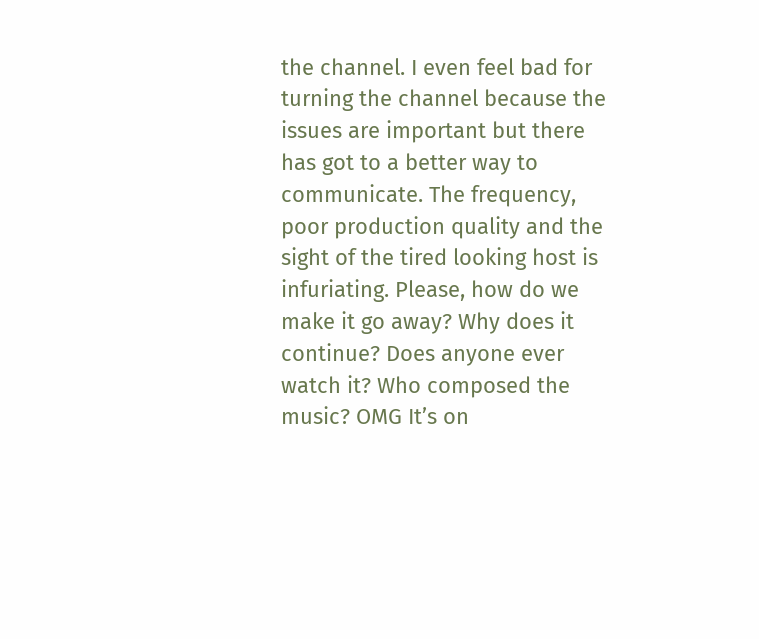the channel. I even feel bad for turning the channel because the issues are important but there has got to a better way to communicate. The frequency, poor production quality and the sight of the tired looking host is infuriating. Please, how do we make it go away? Why does it continue? Does anyone ever watch it? Who composed the music? OMG It’s on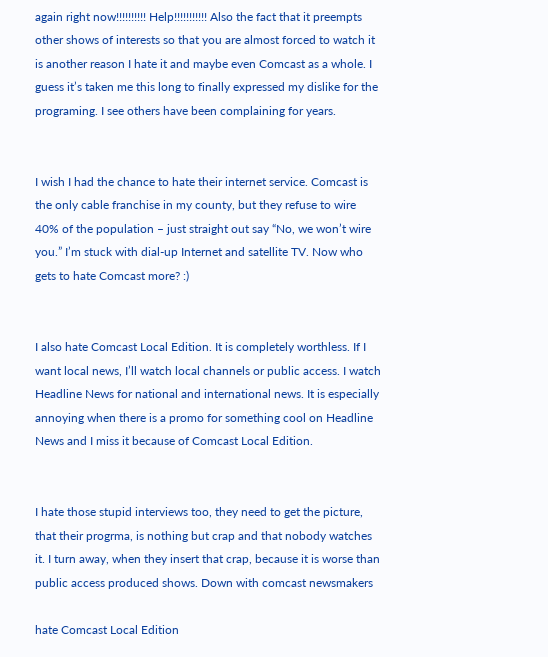again right now!!!!!!!!!! Help!!!!!!!!!!! Also the fact that it preempts other shows of interests so that you are almost forced to watch it is another reason I hate it and maybe even Comcast as a whole. I guess it’s taken me this long to finally expressed my dislike for the programing. I see others have been complaining for years.


I wish I had the chance to hate their internet service. Comcast is the only cable franchise in my county, but they refuse to wire 40% of the population – just straight out say “No, we won’t wire you.” I’m stuck with dial-up Internet and satellite TV. Now who gets to hate Comcast more? :)


I also hate Comcast Local Edition. It is completely worthless. If I want local news, I’ll watch local channels or public access. I watch Headline News for national and international news. It is especially annoying when there is a promo for something cool on Headline News and I miss it because of Comcast Local Edition.


I hate those stupid interviews too, they need to get the picture, that their progrma, is nothing but crap and that nobody watches it. I turn away, when they insert that crap, because it is worse than public access produced shows. Down with comcast newsmakers

hate Comcast Local Edition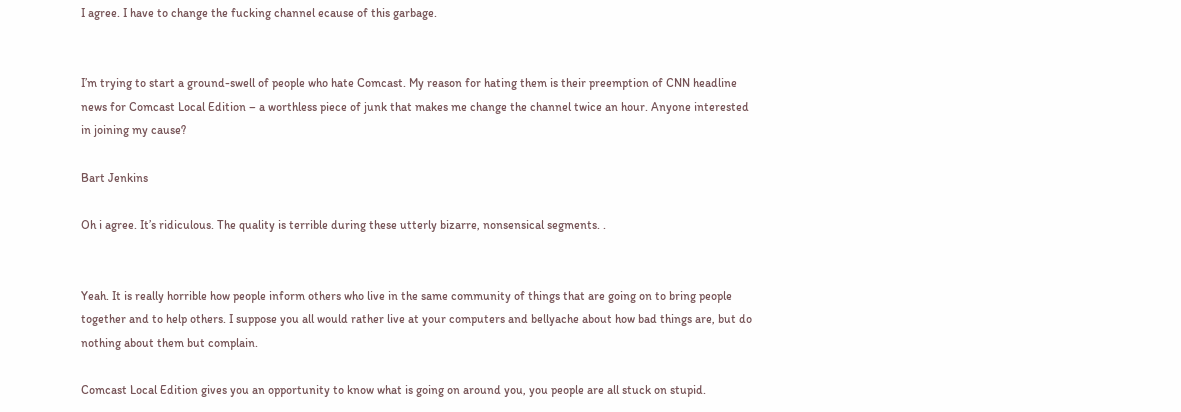I agree. I have to change the fucking channel ecause of this garbage.


I’m trying to start a ground-swell of people who hate Comcast. My reason for hating them is their preemption of CNN headline news for Comcast Local Edition – a worthless piece of junk that makes me change the channel twice an hour. Anyone interested in joining my cause?

Bart Jenkins

Oh i agree. It’s ridiculous. The quality is terrible during these utterly bizarre, nonsensical segments. .


Yeah. It is really horrible how people inform others who live in the same community of things that are going on to bring people together and to help others. I suppose you all would rather live at your computers and bellyache about how bad things are, but do nothing about them but complain.

Comcast Local Edition gives you an opportunity to know what is going on around you, you people are all stuck on stupid.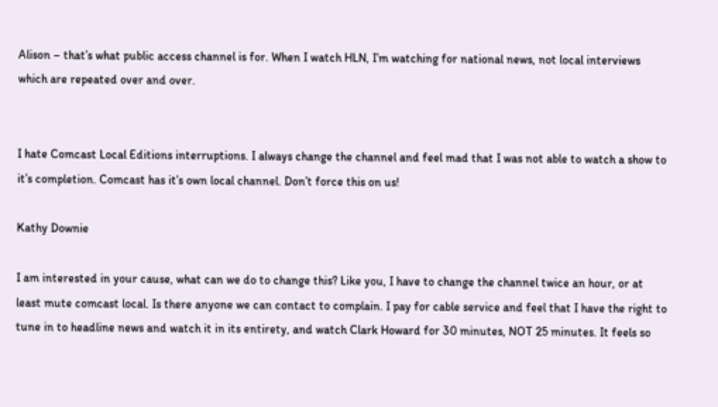Alison – that’s what public access channel is for. When I watch HLN, I’m watching for national news, not local interviews which are repeated over and over.


I hate Comcast Local Editions interruptions. I always change the channel and feel mad that I was not able to watch a show to it’s completion. Comcast has it’s own local channel. Don’t force this on us!

Kathy Downie

I am interested in your cause, what can we do to change this? Like you, I have to change the channel twice an hour, or at least mute comcast local. Is there anyone we can contact to complain. I pay for cable service and feel that I have the right to tune in to headline news and watch it in its entirety, and watch Clark Howard for 30 minutes, NOT 25 minutes. It feels so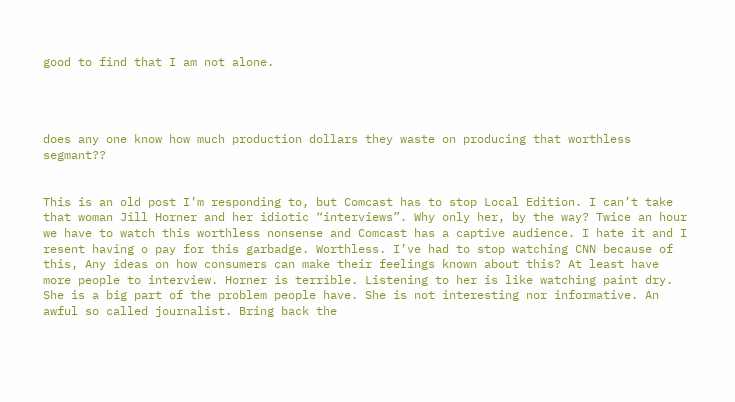good to find that I am not alone.




does any one know how much production dollars they waste on producing that worthless segmant??


This is an old post I’m responding to, but Comcast has to stop Local Edition. I can’t take that woman Jill Horner and her idiotic “interviews”. Why only her, by the way? Twice an hour we have to watch this worthless nonsense and Comcast has a captive audience. I hate it and I resent having o pay for this garbadge. Worthless. I’ve had to stop watching CNN because of this, Any ideas on how consumers can make their feelings known about this? At least have more people to interview. Horner is terrible. Listening to her is like watching paint dry. She is a big part of the problem people have. She is not interesting nor informative. An awful so called journalist. Bring back the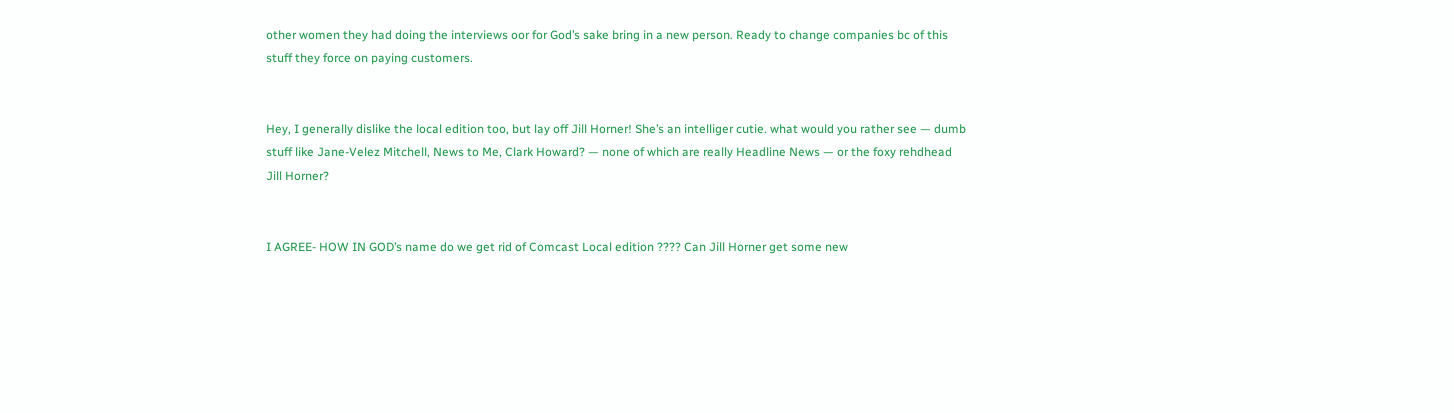other women they had doing the interviews oor for God’s sake bring in a new person. Ready to change companies bc of this stuff they force on paying customers.


Hey, I generally dislike the local edition too, but lay off Jill Horner! She’s an intelliger cutie. what would you rather see — dumb stuff like Jane-Velez Mitchell, News to Me, Clark Howard? — none of which are really Headline News — or the foxy rehdhead Jill Horner?


I AGREE- HOW IN GOD’s name do we get rid of Comcast Local edition ???? Can Jill Horner get some new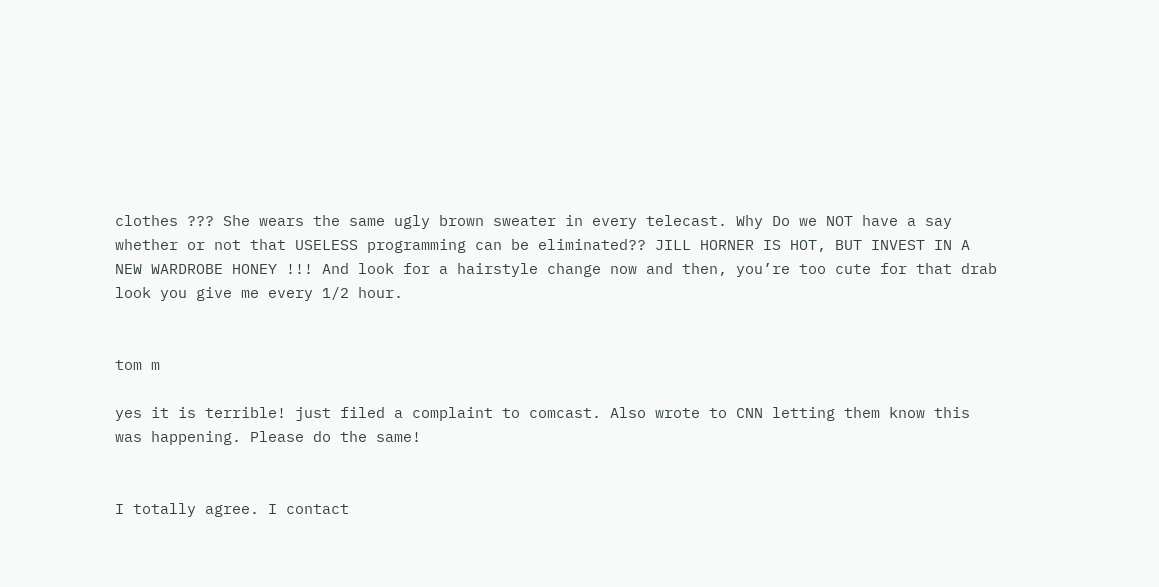clothes ??? She wears the same ugly brown sweater in every telecast. Why Do we NOT have a say whether or not that USELESS programming can be eliminated?? JILL HORNER IS HOT, BUT INVEST IN A NEW WARDROBE HONEY !!! And look for a hairstyle change now and then, you’re too cute for that drab look you give me every 1/2 hour.


tom m

yes it is terrible! just filed a complaint to comcast. Also wrote to CNN letting them know this was happening. Please do the same!


I totally agree. I contact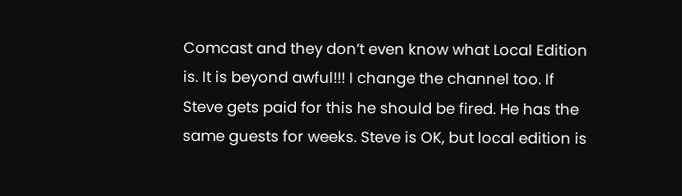Comcast and they don’t even know what Local Edition is. It is beyond awful!!! I change the channel too. If Steve gets paid for this he should be fired. He has the same guests for weeks. Steve is OK, but local edition is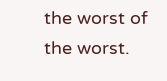the worst of the worst.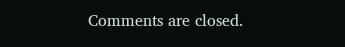Comments are closed.